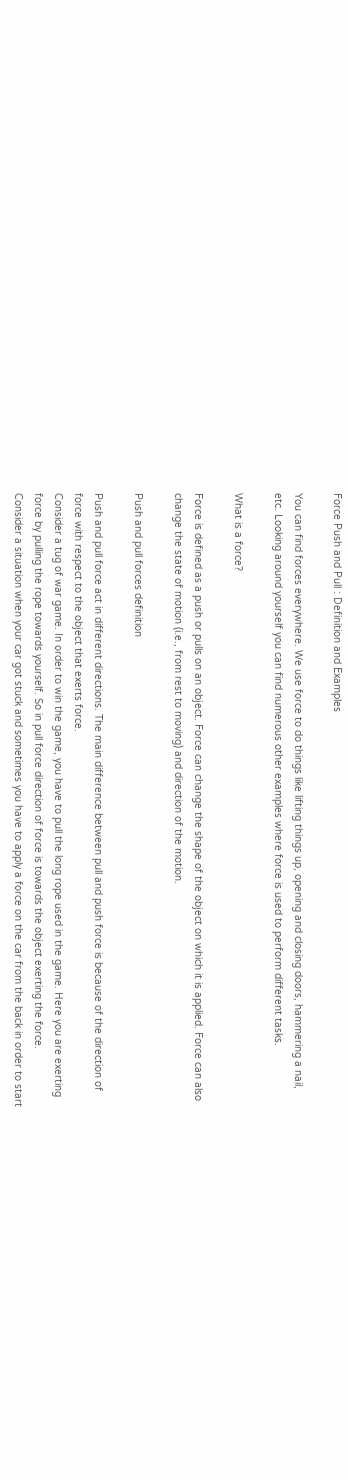Force Push and Pull : Definition and Examples

You can find forces everywhere. We use force to do things like lifting things up, opening and closing doors, hammering a nail, etc. Looking around yourself you can find numerous other examples where force is used to perform different tasks.

What is a force?

Force is defined as a push or pulls on an object. Force can change the shape of the object on which it is applied. Force can also change the state of motion (i.e., from rest to moving) and direction of the motion.

Push and pull forces definition

Push and pull force act in different directions. The main difference between pull and push force is because of the direction of force with respect to the object that exerts force.
Consider a tug of war game. In order to win the game, you have to pull the long rope used in the game. Here you are exerting force by pulling the rope towards yourself. So in pull force direction of force is towards the object exerting the force.
Consider a situation when your car got stuck and sometimes you have to apply a force on the car from the back in order to start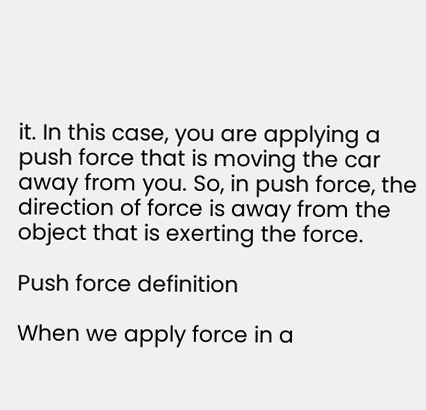it. In this case, you are applying a push force that is moving the car away from you. So, in push force, the direction of force is away from the object that is exerting the force.

Push force definition

When we apply force in a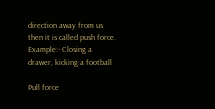direction away from us then it is called push force.
Example:- Closing a drawer, kicking a football

Pull force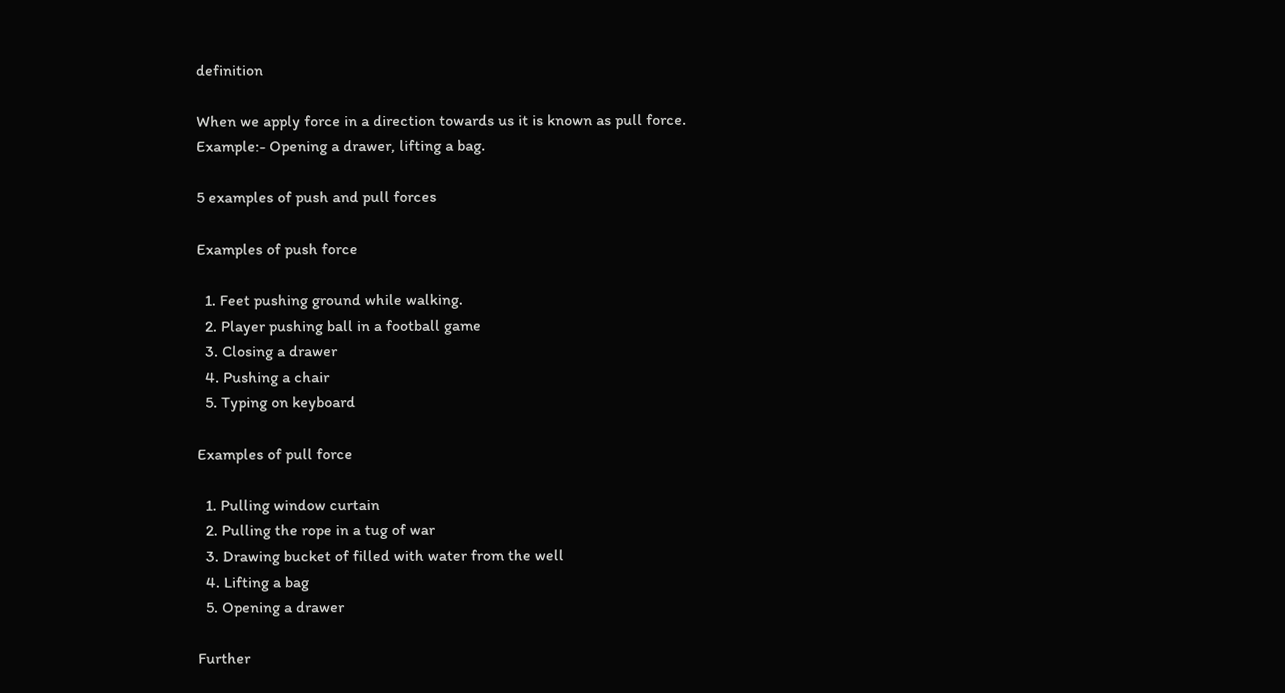definition

When we apply force in a direction towards us it is known as pull force.
Example:- Opening a drawer, lifting a bag.

5 examples of push and pull forces

Examples of push force

  1. Feet pushing ground while walking.
  2. Player pushing ball in a football game
  3. Closing a drawer
  4. Pushing a chair
  5. Typing on keyboard

Examples of pull force

  1. Pulling window curtain
  2. Pulling the rope in a tug of war
  3. Drawing bucket of filled with water from the well
  4. Lifting a bag
  5. Opening a drawer

Further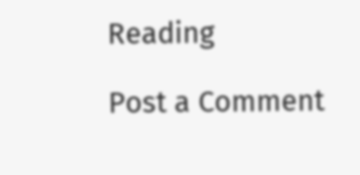Reading

Post a Comment